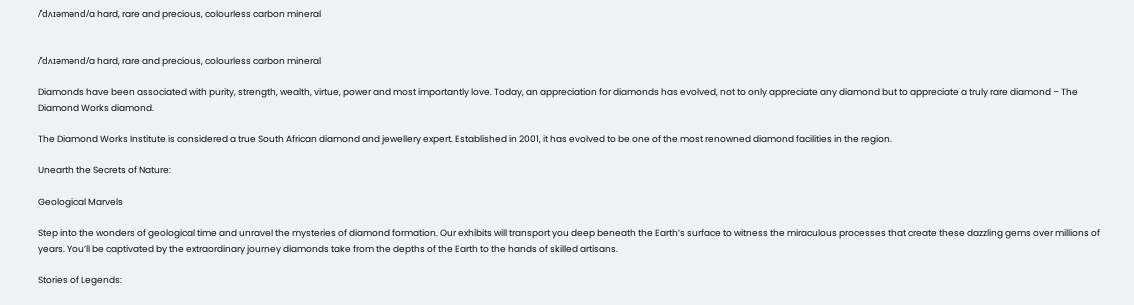/ˈdʌɪəmənd/a hard, rare and precious, colourless carbon mineral


/ˈdʌɪəmənd/a hard, rare and precious, colourless carbon mineral

Diamonds have been associated with purity, strength, wealth, virtue, power and most importantly love. Today, an appreciation for diamonds has evolved, not to only appreciate any diamond but to appreciate a truly rare diamond – The Diamond Works diamond.

The Diamond Works Institute is considered a true South African diamond and jewellery expert. Established in 2001, it has evolved to be one of the most renowned diamond facilities in the region.

Unearth the Secrets of Nature:

Geological Marvels

Step into the wonders of geological time and unravel the mysteries of diamond formation. Our exhibits will transport you deep beneath the Earth’s surface to witness the miraculous processes that create these dazzling gems over millions of years. You’ll be captivated by the extraordinary journey diamonds take from the depths of the Earth to the hands of skilled artisans.

Stories of Legends: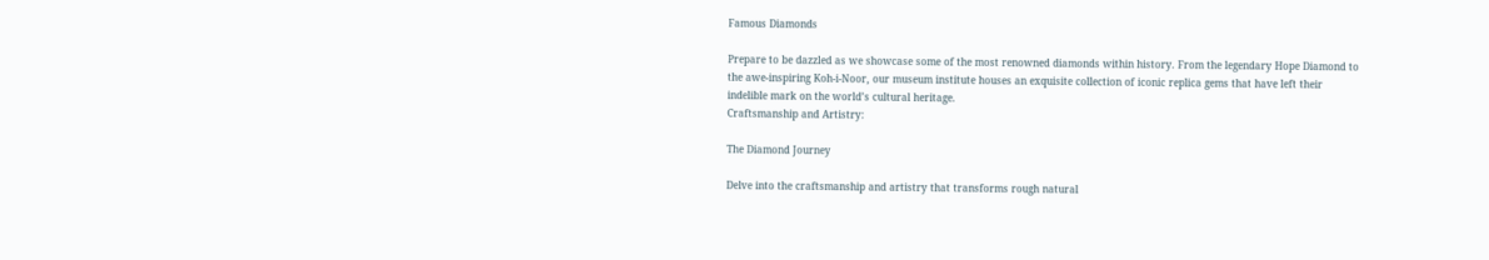Famous Diamonds

Prepare to be dazzled as we showcase some of the most renowned diamonds within history. From the legendary Hope Diamond to the awe-inspiring Koh-i-Noor, our museum institute houses an exquisite collection of iconic replica gems that have left their indelible mark on the world’s cultural heritage.
Craftsmanship and Artistry:

The Diamond Journey

Delve into the craftsmanship and artistry that transforms rough natural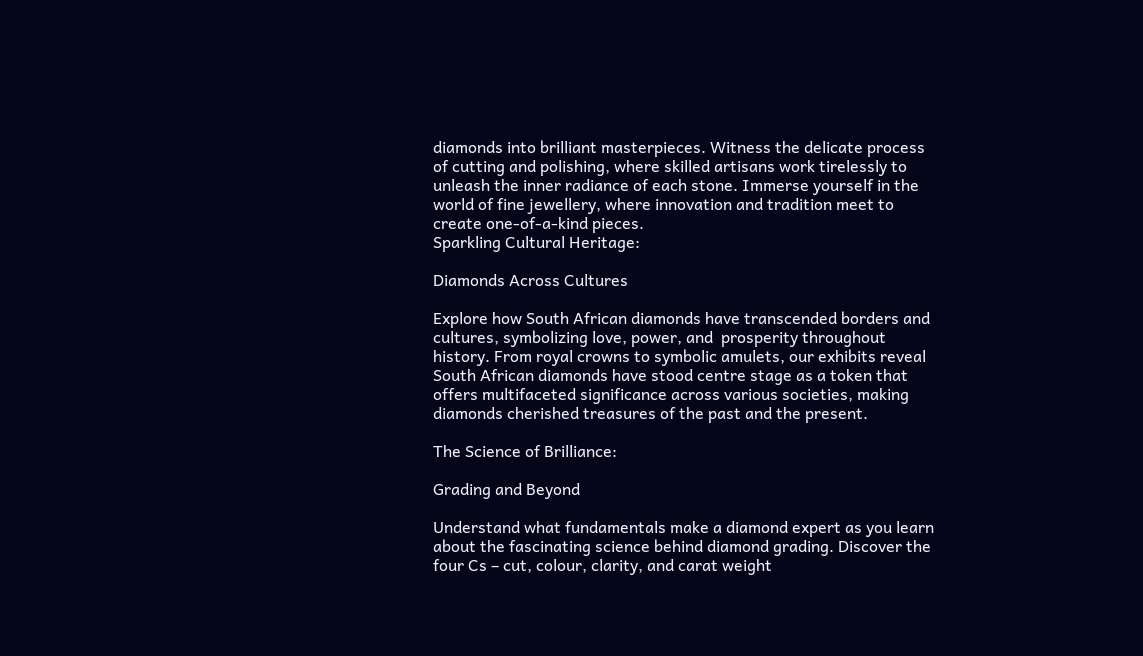diamonds into brilliant masterpieces. Witness the delicate process of cutting and polishing, where skilled artisans work tirelessly to unleash the inner radiance of each stone. Immerse yourself in the world of fine jewellery, where innovation and tradition meet to create one-of-a-kind pieces.
Sparkling Cultural Heritage:

Diamonds Across Cultures

Explore how South African diamonds have transcended borders and cultures, symbolizing love, power, and  prosperity throughout history. From royal crowns to symbolic amulets, our exhibits reveal South African diamonds have stood centre stage as a token that offers multifaceted significance across various societies, making diamonds cherished treasures of the past and the present.

The Science of Brilliance:

Grading and Beyond

Understand what fundamentals make a diamond expert as you learn about the fascinating science behind diamond grading. Discover the four Cs – cut, colour, clarity, and carat weight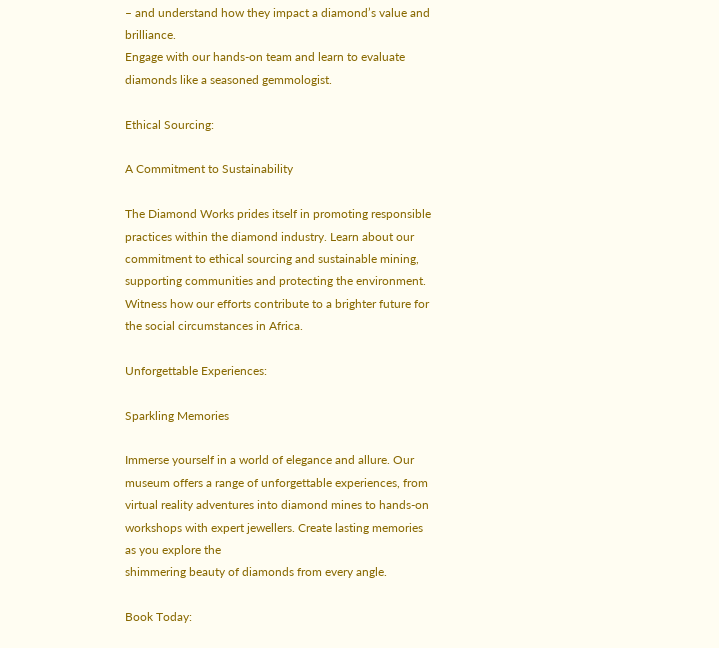– and understand how they impact a diamond’s value and brilliance.
Engage with our hands-on team and learn to evaluate diamonds like a seasoned gemmologist.

Ethical Sourcing:

A Commitment to Sustainability

The Diamond Works prides itself in promoting responsible practices within the diamond industry. Learn about our commitment to ethical sourcing and sustainable mining,
supporting communities and protecting the environment. Witness how our efforts contribute to a brighter future for the social circumstances in Africa.

Unforgettable Experiences:

Sparkling Memories

Immerse yourself in a world of elegance and allure. Our museum offers a range of unforgettable experiences, from virtual reality adventures into diamond mines to hands-on workshops with expert jewellers. Create lasting memories as you explore the
shimmering beauty of diamonds from every angle.

Book Today: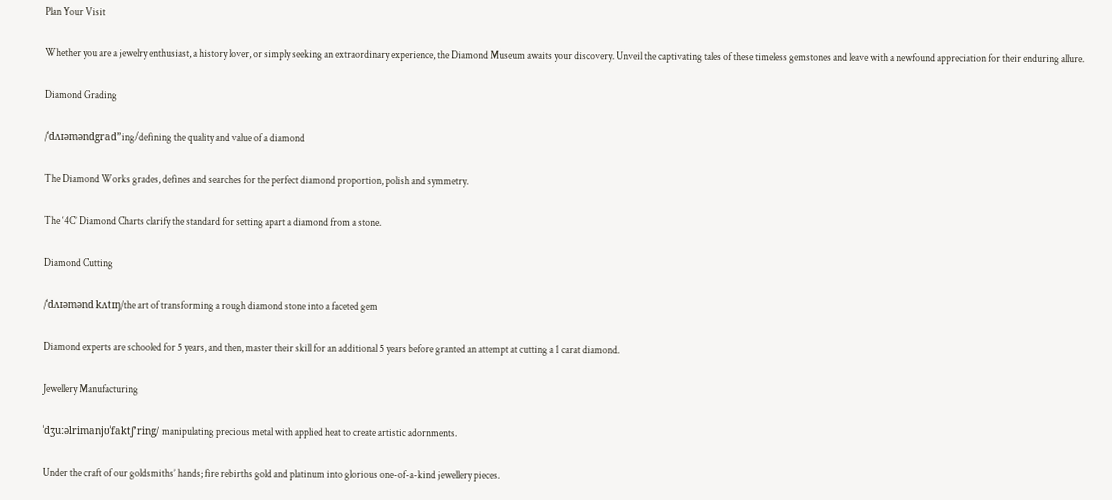Plan Your Visit

Whether you are a jewelry enthusiast, a history lover, or simply seeking an extraordinary experience, the Diamond Museum awaits your discovery. Unveil the captivating tales of these timeless gemstones and leave with a newfound appreciation for their enduring allure.

Diamond Grading

/ˈdʌɪəməndgrad”ing/defining the quality and value of a diamond

The Diamond Works grades, defines and searches for the perfect diamond proportion, polish and symmetry.

The ‘4C’ Diamond Charts clarify the standard for setting apart a diamond from a stone.

Diamond Cutting

/ˈdʌɪəmənd kʌtɪŋ/the art of transforming a rough diamond stone into a faceted gem

Diamond experts are schooled for 5 years, and then, master their skill for an additional 5 years before granted an attempt at cutting a 1 carat diamond.

Jewellery Manufacturing

ˈdʒuːəlrimanjʊˈfaktʃ’ring/ manipulating precious metal with applied heat to create artistic adornments.

Under the craft of our goldsmiths’ hands; fire rebirths gold and platinum into glorious one-of-a-kind jewellery pieces.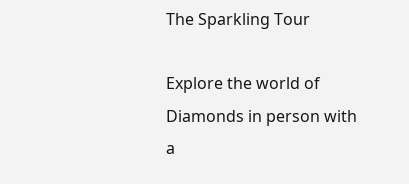The Sparkling Tour

Explore the world of Diamonds in person with a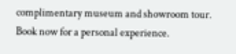complimentary museum and showroom tour. Book now for a personal experience.